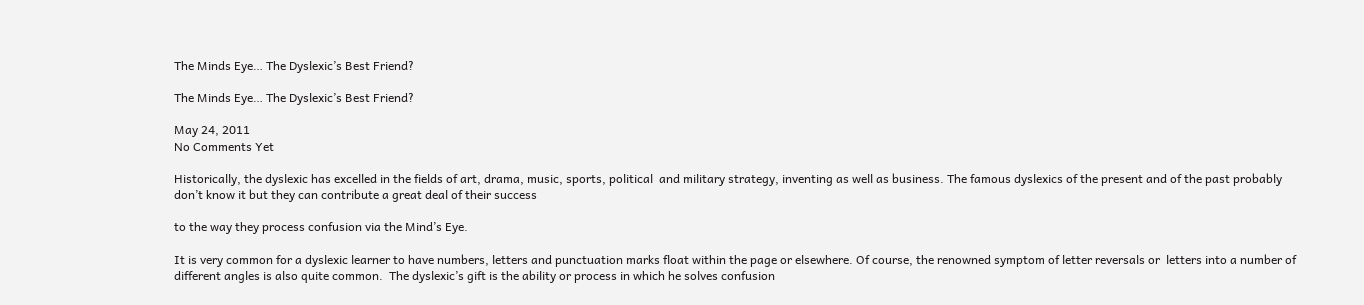The Minds Eye… The Dyslexic’s Best Friend?

The Minds Eye… The Dyslexic’s Best Friend?

May 24, 2011
No Comments Yet

Historically, the dyslexic has excelled in the fields of art, drama, music, sports, political  and military strategy, inventing as well as business. The famous dyslexics of the present and of the past probably don’t know it but they can contribute a great deal of their success

to the way they process confusion via the Mind’s Eye.

It is very common for a dyslexic learner to have numbers, letters and punctuation marks float within the page or elsewhere. Of course, the renowned symptom of letter reversals or  letters into a number of different angles is also quite common.  The dyslexic’s gift is the ability or process in which he solves confusion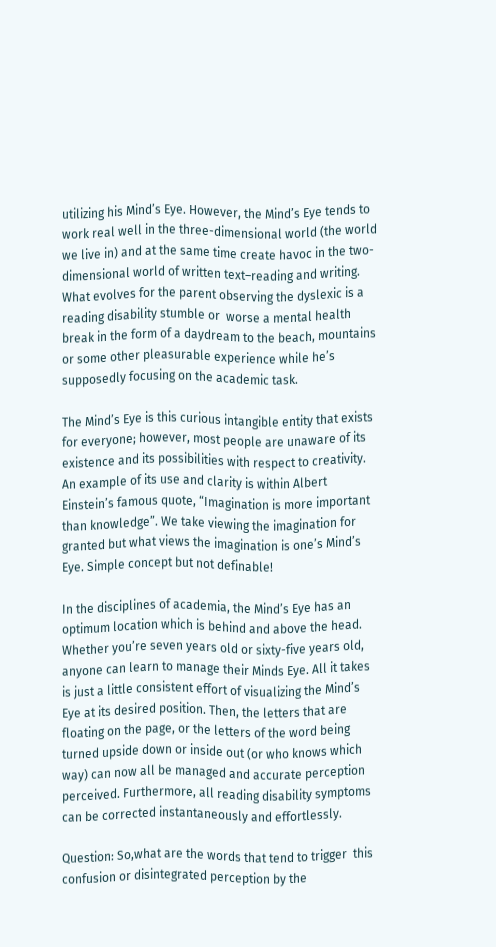utilizing his Mind’s Eye. However, the Mind’s Eye tends to work real well in the three-dimensional world (the world we live in) and at the same time create havoc in the two-dimensional world of written text–reading and writing.  What evolves for the parent observing the dyslexic is a reading disability stumble or  worse a mental health break in the form of a daydream to the beach, mountains or some other pleasurable experience while he’s supposedly focusing on the academic task.

The Mind’s Eye is this curious intangible entity that exists for everyone; however, most people are unaware of its existence and its possibilities with respect to creativity. An example of its use and clarity is within Albert Einstein’s famous quote, “Imagination is more important than knowledge”. We take viewing the imagination for granted but what views the imagination is one’s Mind’s Eye. Simple concept but not definable!

In the disciplines of academia, the Mind’s Eye has an optimum location which is behind and above the head. Whether you’re seven years old or sixty-five years old, anyone can learn to manage their Minds Eye. All it takes is just a little consistent effort of visualizing the Mind’s Eye at its desired position. Then, the letters that are floating on the page, or the letters of the word being turned upside down or inside out (or who knows which way) can now all be managed and accurate perception perceived. Furthermore, all reading disability symptoms can be corrected instantaneously and effortlessly.

Question: So,what are the words that tend to trigger  this confusion or disintegrated perception by the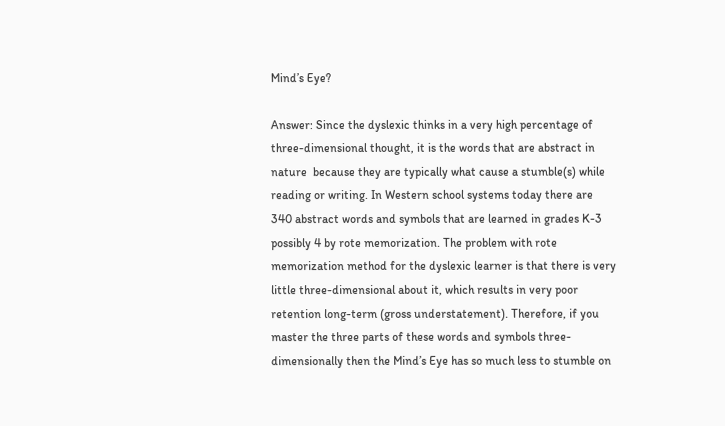Mind’s Eye?

Answer: Since the dyslexic thinks in a very high percentage of three-dimensional thought, it is the words that are abstract in nature  because they are typically what cause a stumble(s) while reading or writing. In Western school systems today there are 340 abstract words and symbols that are learned in grades K-3 possibly 4 by rote memorization. The problem with rote memorization method for the dyslexic learner is that there is very little three-dimensional about it, which results in very poor retention long-term (gross understatement). Therefore, if you master the three parts of these words and symbols three-dimensionally then the Mind’s Eye has so much less to stumble on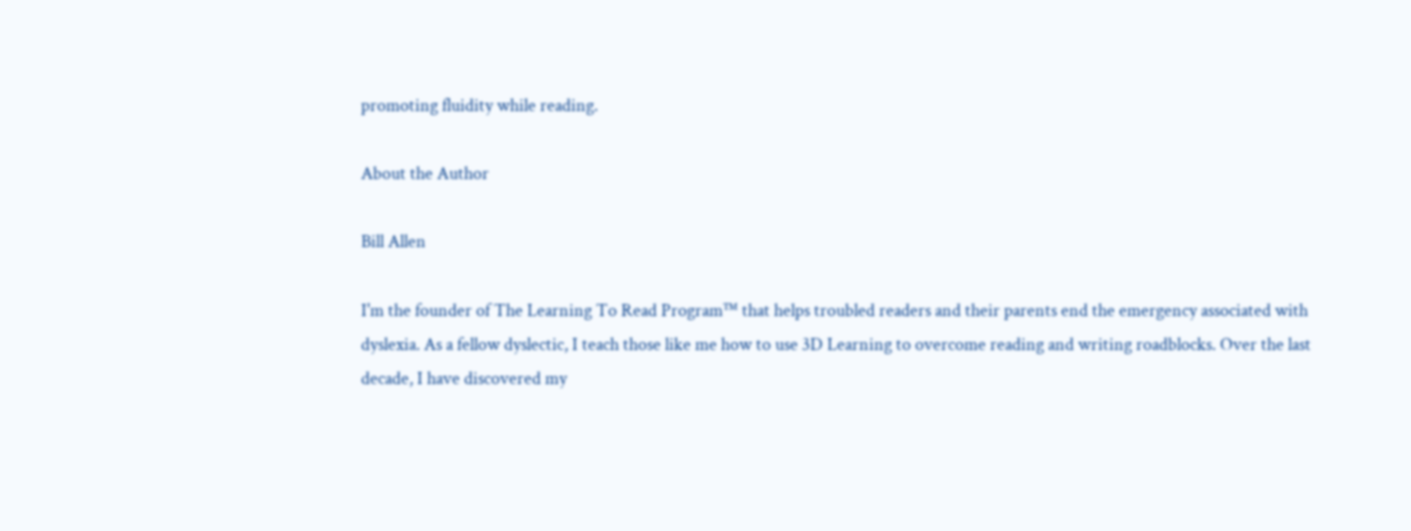promoting fluidity while reading.

About the Author

Bill Allen

I'm the founder of The Learning To Read Program™ that helps troubled readers and their parents end the emergency associated with dyslexia. As a fellow dyslectic, I teach those like me how to use 3D Learning to overcome reading and writing roadblocks. Over the last decade, I have discovered my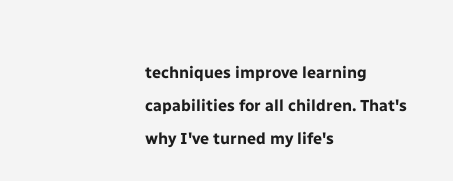techniques improve learning capabilities for all children. That's why I've turned my life's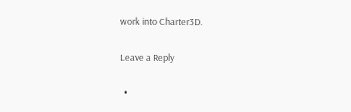work into Charter3D.

Leave a Reply

  •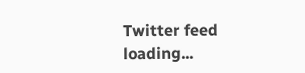Twitter feed loading...